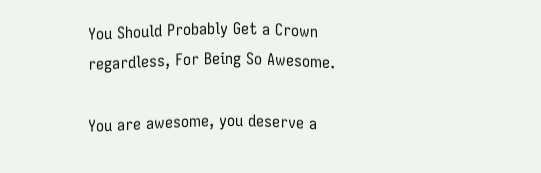You Should Probably Get a Crown regardless, For Being So Awesome.

You are awesome, you deserve a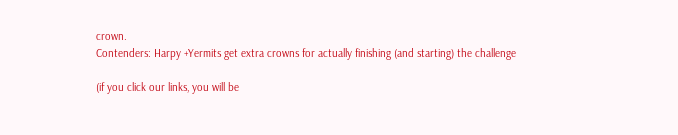crown.
Contenders: Harpy +Yermits get extra crowns for actually finishing (and starting) the challenge

(if you click our links, you will be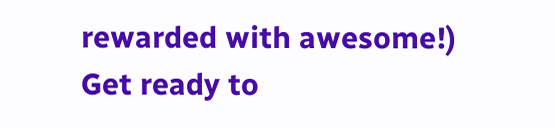rewarded with awesome!)
Get ready to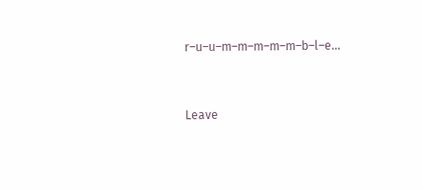r–u–u–m–m–m–m–m–b–l–e…


Leave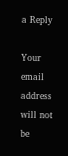a Reply

Your email address will not be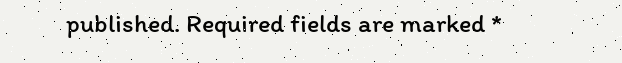published. Required fields are marked *